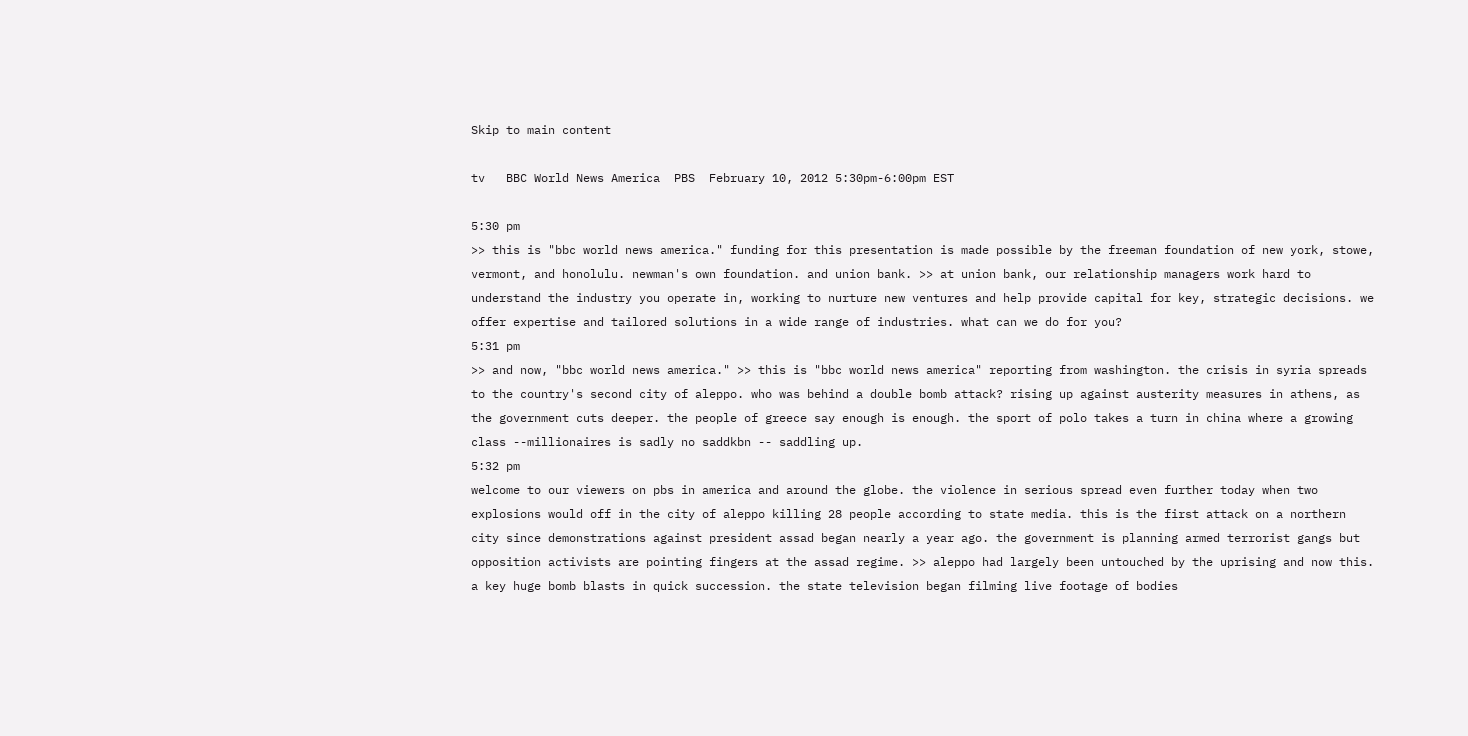Skip to main content

tv   BBC World News America  PBS  February 10, 2012 5:30pm-6:00pm EST

5:30 pm
>> this is "bbc world news america." funding for this presentation is made possible by the freeman foundation of new york, stowe, vermont, and honolulu. newman's own foundation. and union bank. >> at union bank, our relationship managers work hard to understand the industry you operate in, working to nurture new ventures and help provide capital for key, strategic decisions. we offer expertise and tailored solutions in a wide range of industries. what can we do for you?
5:31 pm
>> and now, "bbc world news america." >> this is "bbc world news america" reporting from washington. the crisis in syria spreads to the country's second city of aleppo. who was behind a double bomb attack? rising up against austerity measures in athens, as the government cuts deeper. the people of greece say enough is enough. the sport of polo takes a turn in china where a growing class --millionaires is sadly no saddkbn -- saddling up.
5:32 pm
welcome to our viewers on pbs in america and around the globe. the violence in serious spread even further today when two explosions would off in the city of aleppo killing 28 people according to state media. this is the first attack on a northern city since demonstrations against president assad began nearly a year ago. the government is planning armed terrorist gangs but opposition activists are pointing fingers at the assad regime. >> aleppo had largely been untouched by the uprising and now this. a key huge bomb blasts in quick succession. the state television began filming live footage of bodies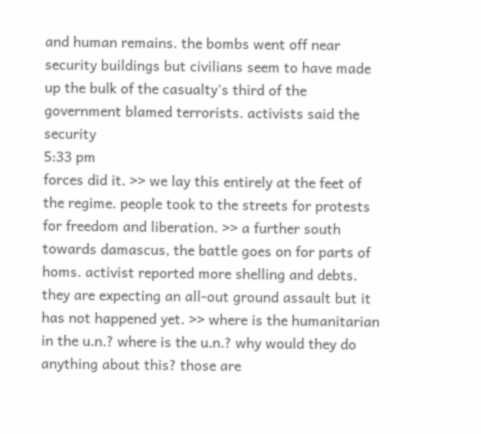and human remains. the bombs went off near security buildings but civilians seem to have made up the bulk of the casualty's third of the government blamed terrorists. activists said the security
5:33 pm
forces did it. >> we lay this entirely at the feet of the regime. people took to the streets for protests for freedom and liberation. >> a further south towards damascus, the battle goes on for parts of homs. activist reported more shelling and debts. they are expecting an all-out ground assault but it has not happened yet. >> where is the humanitarian in the u.n.? where is the u.n.? why would they do anything about this? those are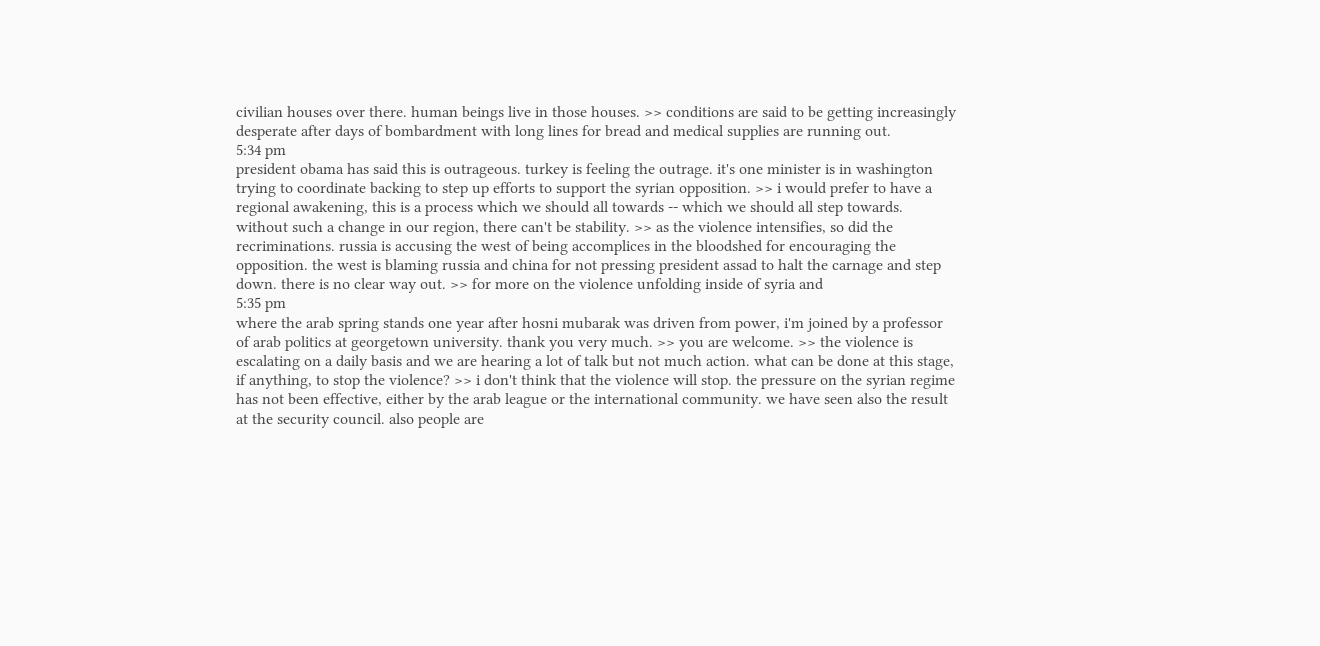civilian houses over there. human beings live in those houses. >> conditions are said to be getting increasingly desperate after days of bombardment with long lines for bread and medical supplies are running out.
5:34 pm
president obama has said this is outrageous. turkey is feeling the outrage. it's one minister is in washington trying to coordinate backing to step up efforts to support the syrian opposition. >> i would prefer to have a regional awakening, this is a process which we should all towards -- which we should all step towards. without such a change in our region, there can't be stability. >> as the violence intensifies, so did the recriminations. russia is accusing the west of being accomplices in the bloodshed for encouraging the opposition. the west is blaming russia and china for not pressing president assad to halt the carnage and step down. there is no clear way out. >> for more on the violence unfolding inside of syria and
5:35 pm
where the arab spring stands one year after hosni mubarak was driven from power, i'm joined by a professor of arab politics at georgetown university. thank you very much. >> you are welcome. >> the violence is escalating on a daily basis and we are hearing a lot of talk but not much action. what can be done at this stage, if anything, to stop the violence? >> i don't think that the violence will stop. the pressure on the syrian regime has not been effective, either by the arab league or the international community. we have seen also the result at the security council. also people are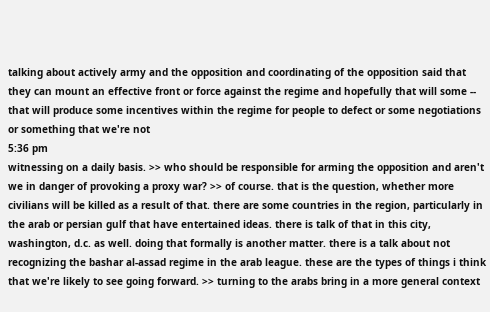talking about actively army and the opposition and coordinating of the opposition said that they can mount an effective front or force against the regime and hopefully that will some -- that will produce some incentives within the regime for people to defect or some negotiations or something that we're not
5:36 pm
witnessing on a daily basis. >> who should be responsible for arming the opposition and aren't we in danger of provoking a proxy war? >> of course. that is the question, whether more civilians will be killed as a result of that. there are some countries in the region, particularly in the arab or persian gulf that have entertained ideas. there is talk of that in this city, washington, d.c. as well. doing that formally is another matter. there is a talk about not recognizing the bashar al-assad regime in the arab league. these are the types of things i think that we're likely to see going forward. >> turning to the arabs bring in a more general context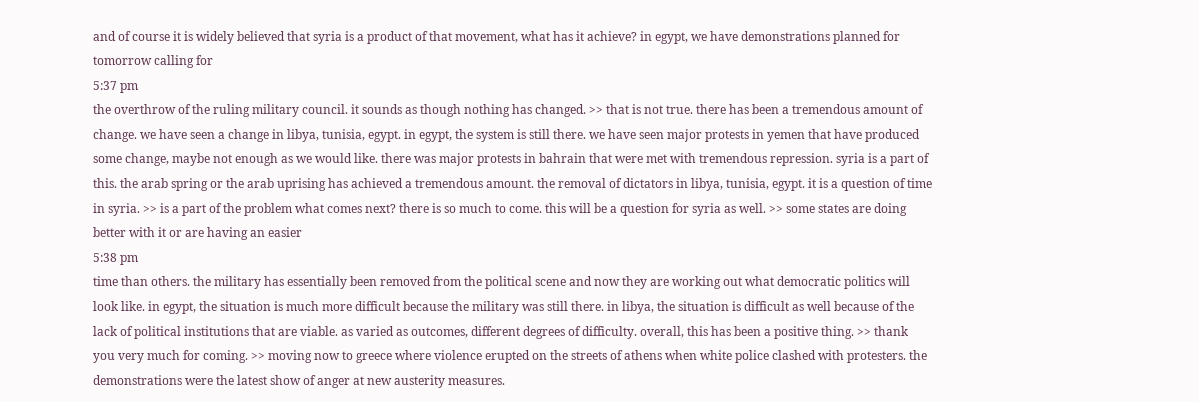and of course it is widely believed that syria is a product of that movement, what has it achieve? in egypt, we have demonstrations planned for tomorrow calling for
5:37 pm
the overthrow of the ruling military council. it sounds as though nothing has changed. >> that is not true. there has been a tremendous amount of change. we have seen a change in libya, tunisia, egypt. in egypt, the system is still there. we have seen major protests in yemen that have produced some change, maybe not enough as we would like. there was major protests in bahrain that were met with tremendous repression. syria is a part of this. the arab spring or the arab uprising has achieved a tremendous amount. the removal of dictators in libya, tunisia, egypt. it is a question of time in syria. >> is a part of the problem what comes next? there is so much to come. this will be a question for syria as well. >> some states are doing better with it or are having an easier
5:38 pm
time than others. the military has essentially been removed from the political scene and now they are working out what democratic politics will look like. in egypt, the situation is much more difficult because the military was still there. in libya, the situation is difficult as well because of the lack of political institutions that are viable. as varied as outcomes, different degrees of difficulty. overall, this has been a positive thing. >> thank you very much for coming. >> moving now to greece where violence erupted on the streets of athens when white police clashed with protesters. the demonstrations were the latest show of anger at new austerity measures.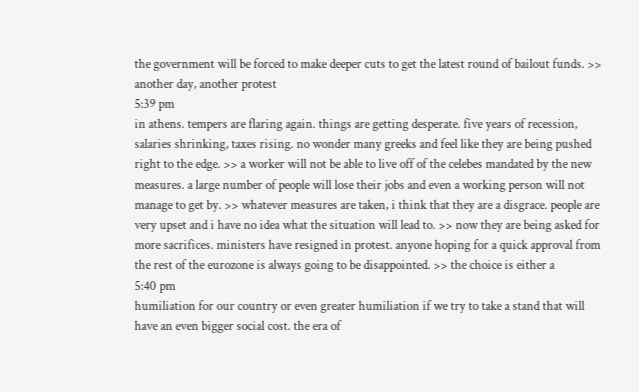the government will be forced to make deeper cuts to get the latest round of bailout funds. >> another day, another protest
5:39 pm
in athens. tempers are flaring again. things are getting desperate. five years of recession, salaries shrinking, taxes rising. no wonder many greeks and feel like they are being pushed right to the edge. >> a worker will not be able to live off of the celebes mandated by the new measures. a large number of people will lose their jobs and even a working person will not manage to get by. >> whatever measures are taken, i think that they are a disgrace. people are very upset and i have no idea what the situation will lead to. >> now they are being asked for more sacrifices. ministers have resigned in protest. anyone hoping for a quick approval from the rest of the eurozone is always going to be disappointed. >> the choice is either a
5:40 pm
humiliation for our country or even greater humiliation if we try to take a stand that will have an even bigger social cost. the era of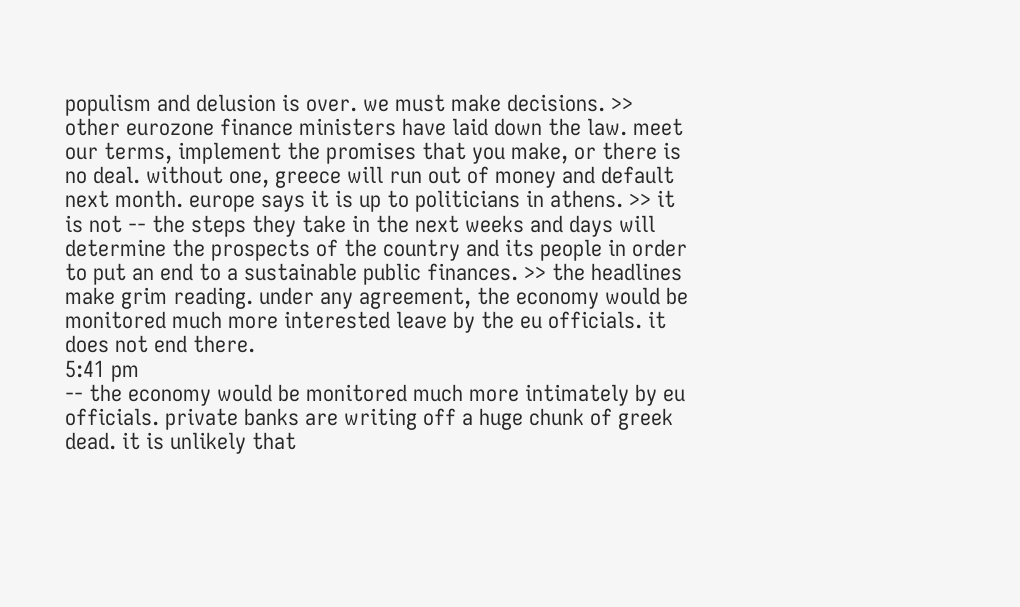populism and delusion is over. we must make decisions. >> other eurozone finance ministers have laid down the law. meet our terms, implement the promises that you make, or there is no deal. without one, greece will run out of money and default next month. europe says it is up to politicians in athens. >> it is not -- the steps they take in the next weeks and days will determine the prospects of the country and its people in order to put an end to a sustainable public finances. >> the headlines make grim reading. under any agreement, the economy would be monitored much more interested leave by the eu officials. it does not end there.
5:41 pm
-- the economy would be monitored much more intimately by eu officials. private banks are writing off a huge chunk of greek dead. it is unlikely that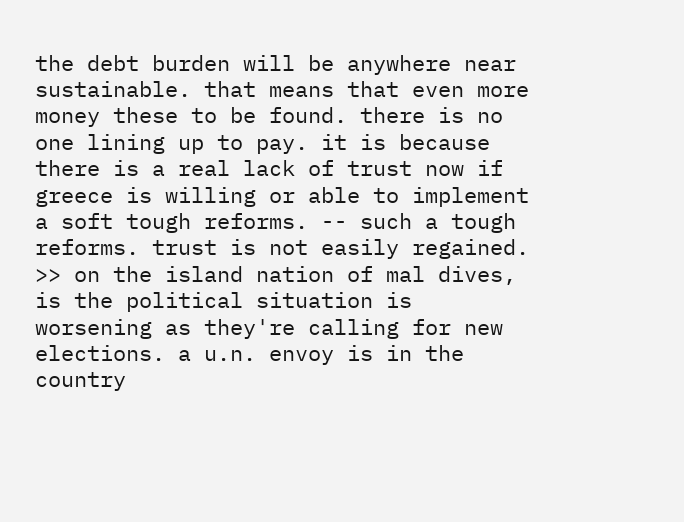the debt burden will be anywhere near sustainable. that means that even more money these to be found. there is no one lining up to pay. it is because there is a real lack of trust now if greece is willing or able to implement a soft tough reforms. -- such a tough reforms. trust is not easily regained. >> on the island nation of mal dives, is the political situation is worsening as they're calling for new elections. a u.n. envoy is in the country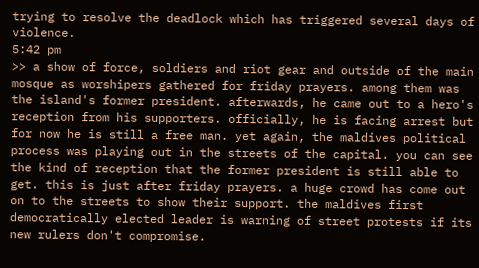trying to resolve the deadlock which has triggered several days of violence.
5:42 pm
>> a show of force, soldiers and riot gear and outside of the main mosque as worshipers gathered for friday prayers. among them was the island's former president. afterwards, he came out to a hero's reception from his supporters. officially, he is facing arrest but for now he is still a free man. yet again, the maldives political process was playing out in the streets of the capital. you can see the kind of reception that the former president is still able to get. this is just after friday prayers. a huge crowd has come out on to the streets to show their support. the maldives first democratically elected leader is warning of street protests if its new rulers don't compromise.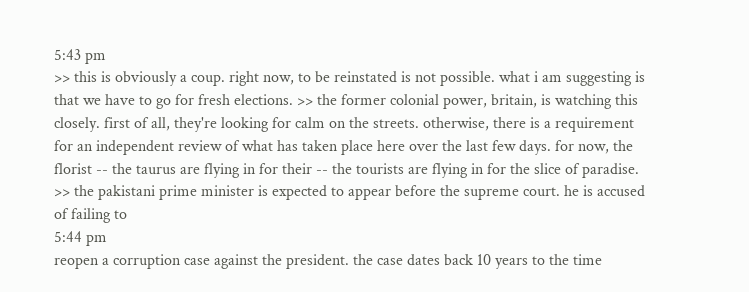5:43 pm
>> this is obviously a coup. right now, to be reinstated is not possible. what i am suggesting is that we have to go for fresh elections. >> the former colonial power, britain, is watching this closely. first of all, they're looking for calm on the streets. otherwise, there is a requirement for an independent review of what has taken place here over the last few days. for now, the florist -- the taurus are flying in for their -- the tourists are flying in for the slice of paradise. >> the pakistani prime minister is expected to appear before the supreme court. he is accused of failing to
5:44 pm
reopen a corruption case against the president. the case dates back 10 years to the time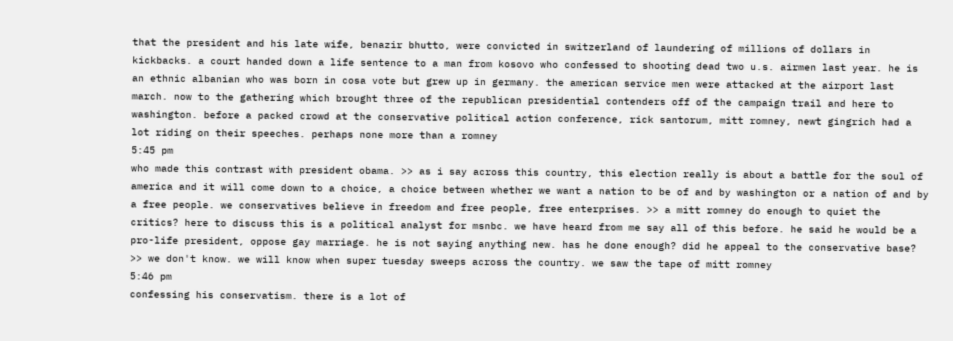that the president and his late wife, benazir bhutto, were convicted in switzerland of laundering of millions of dollars in kickbacks. a court handed down a life sentence to a man from kosovo who confessed to shooting dead two u.s. airmen last year. he is an ethnic albanian who was born in cosa vote but grew up in germany. the american service men were attacked at the airport last march. now to the gathering which brought three of the republican presidential contenders off of the campaign trail and here to washington. before a packed crowd at the conservative political action conference, rick santorum, mitt romney, newt gingrich had a lot riding on their speeches. perhaps none more than a romney
5:45 pm
who made this contrast with president obama. >> as i say across this country, this election really is about a battle for the soul of america and it will come down to a choice, a choice between whether we want a nation to be of and by washington or a nation of and by a free people. we conservatives believe in freedom and free people, free enterprises. >> a mitt romney do enough to quiet the critics? here to discuss this is a political analyst for msnbc. we have heard from me say all of this before. he said he would be a pro-life president, oppose gay marriage. he is not saying anything new. has he done enough? did he appeal to the conservative base? >> we don't know. we will know when super tuesday sweeps across the country. we saw the tape of mitt romney
5:46 pm
confessing his conservatism. there is a lot of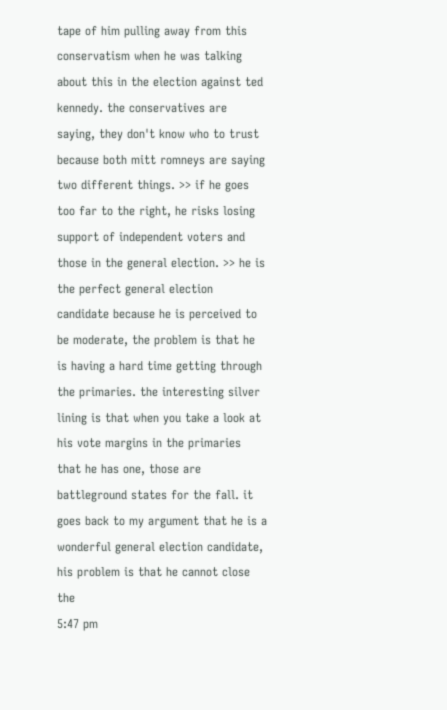tape of him pulling away from this conservatism when he was talking about this in the election against ted kennedy. the conservatives are saying, they don't know who to trust because both mitt romneys are saying two different things. >> if he goes too far to the right, he risks losing support of independent voters and those in the general election. >> he is the perfect general election candidate because he is perceived to be moderate, the problem is that he is having a hard time getting through the primaries. the interesting silver lining is that when you take a look at his vote margins in the primaries that he has one, those are battleground states for the fall. it goes back to my argument that he is a wonderful general election candidate, his problem is that he cannot close the
5:47 pm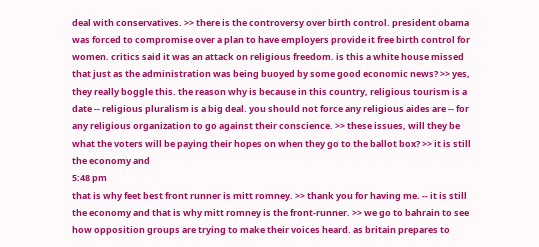deal with conservatives. >> there is the controversy over birth control. president obama was forced to compromise over a plan to have employers provide it free birth control for women. critics said it was an attack on religious freedom. is this a white house missed that just as the administration was being buoyed by some good economic news? >> yes, they really boggle this. the reason why is because in this country, religious tourism is a date -- religious pluralism is a big deal. you should not force any religious aides are -- for any religious organization to go against their conscience. >> these issues, will they be what the voters will be paying their hopes on when they go to the ballot box? >> it is still the economy and
5:48 pm
that is why feet best front runner is mitt romney. >> thank you for having me. -- it is still the economy and that is why mitt romney is the front-runner. >> we go to bahrain to see how opposition groups are trying to make their voices heard. as britain prepares to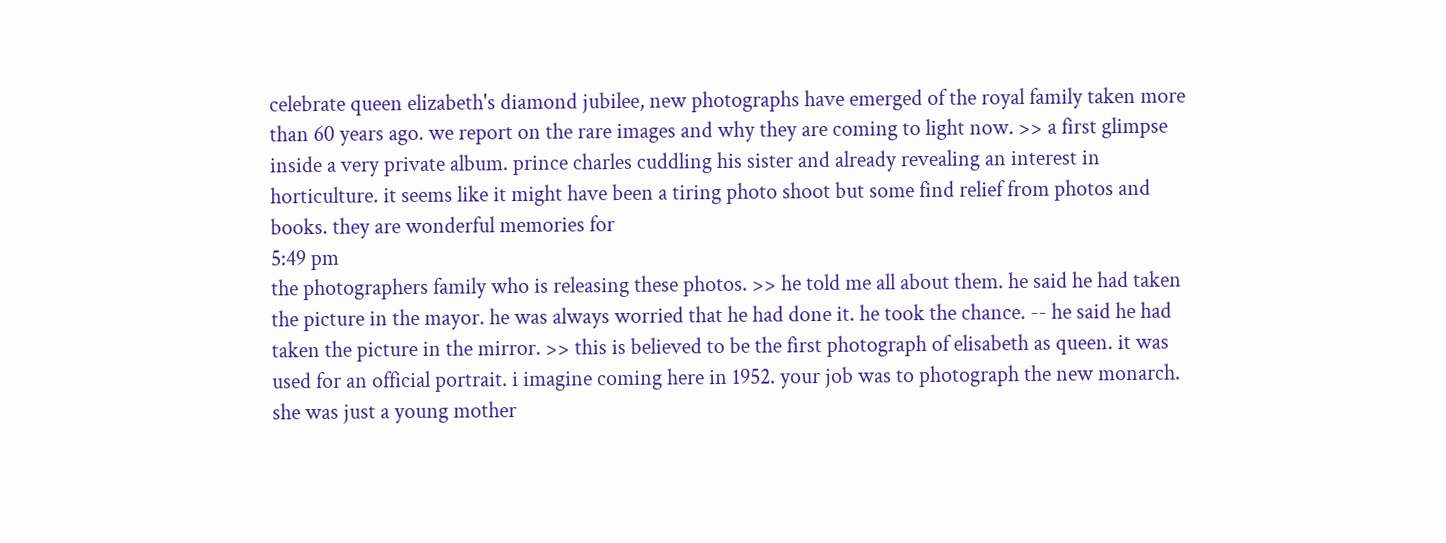celebrate queen elizabeth's diamond jubilee, new photographs have emerged of the royal family taken more than 60 years ago. we report on the rare images and why they are coming to light now. >> a first glimpse inside a very private album. prince charles cuddling his sister and already revealing an interest in horticulture. it seems like it might have been a tiring photo shoot but some find relief from photos and books. they are wonderful memories for
5:49 pm
the photographers family who is releasing these photos. >> he told me all about them. he said he had taken the picture in the mayor. he was always worried that he had done it. he took the chance. -- he said he had taken the picture in the mirror. >> this is believed to be the first photograph of elisabeth as queen. it was used for an official portrait. i imagine coming here in 1952. your job was to photograph the new monarch. she was just a young mother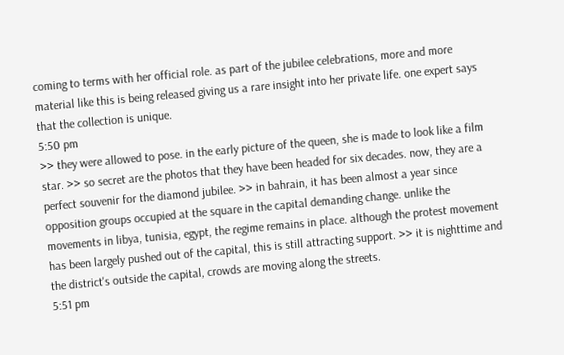coming to terms with her official role. as part of the jubilee celebrations, more and more material like this is being released giving us a rare insight into her private life. one expert says that the collection is unique.
5:50 pm
>> they were allowed to pose. in the early picture of the queen, she is made to look like a film star. >> so secret are the photos that they have been headed for six decades. now, they are a perfect souvenir for the diamond jubilee. >> in bahrain, it has been almost a year since opposition groups occupied at the square in the capital demanding change. unlike the movements in libya, tunisia, egypt, the regime remains in place. although the protest movement has been largely pushed out of the capital, this is still attracting support. >> it is nighttime and the district's outside the capital, crowds are moving along the streets.
5:51 pm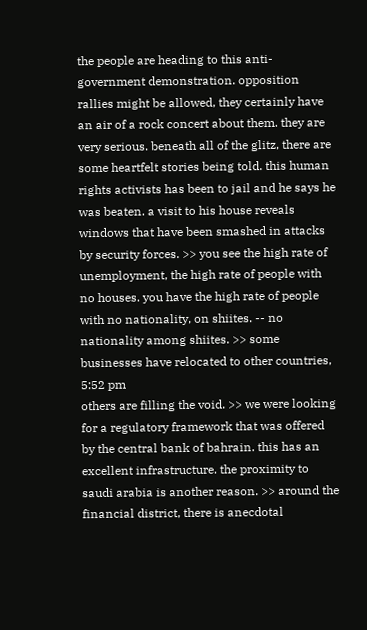the people are heading to this anti-government demonstration. opposition rallies might be allowed, they certainly have an air of a rock concert about them. they are very serious. beneath all of the glitz, there are some heartfelt stories being told. this human rights activists has been to jail and he says he was beaten. a visit to his house reveals windows that have been smashed in attacks by security forces. >> you see the high rate of unemployment, the high rate of people with no houses. you have the high rate of people with no nationality, on shiites. -- no nationality among shiites. >> some businesses have relocated to other countries,
5:52 pm
others are filling the void. >> we were looking for a regulatory framework that was offered by the central bank of bahrain. this has an excellent infrastructure. the proximity to saudi arabia is another reason. >> around the financial district, there is anecdotal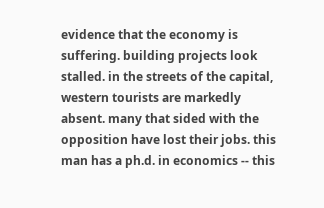evidence that the economy is suffering. building projects look stalled. in the streets of the capital, western tourists are markedly absent. many that sided with the opposition have lost their jobs. this man has a ph.d. in economics -- this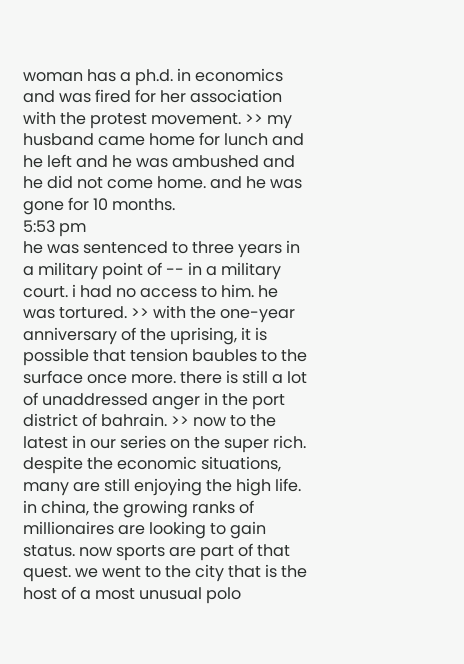woman has a ph.d. in economics and was fired for her association with the protest movement. >> my husband came home for lunch and he left and he was ambushed and he did not come home. and he was gone for 10 months.
5:53 pm
he was sentenced to three years in a military point of -- in a military court. i had no access to him. he was tortured. >> with the one-year anniversary of the uprising, it is possible that tension baubles to the surface once more. there is still a lot of unaddressed anger in the port district of bahrain. >> now to the latest in our series on the super rich. despite the economic situations, many are still enjoying the high life. in china, the growing ranks of millionaires are looking to gain status. now sports are part of that quest. we went to the city that is the host of a most unusual polo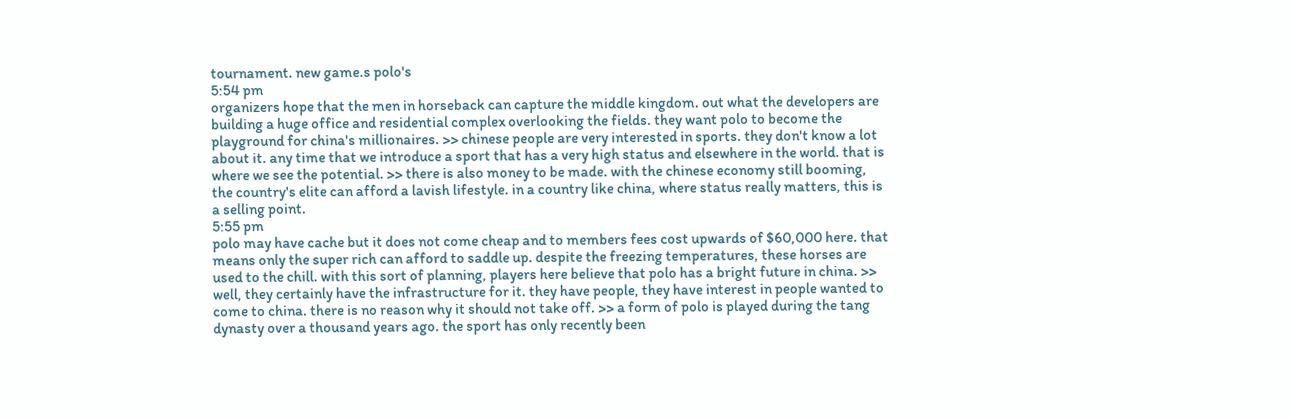tournament. new game.s polo's
5:54 pm
organizers hope that the men in horseback can capture the middle kingdom. out what the developers are building a huge office and residential complex overlooking the fields. they want polo to become the playground for china's millionaires. >> chinese people are very interested in sports. they don't know a lot about it. any time that we introduce a sport that has a very high status and elsewhere in the world. that is where we see the potential. >> there is also money to be made. with the chinese economy still booming, the country's elite can afford a lavish lifestyle. in a country like china, where status really matters, this is a selling point.
5:55 pm
polo may have cache but it does not come cheap and to members fees cost upwards of $60,000 here. that means only the super rich can afford to saddle up. despite the freezing temperatures, these horses are used to the chill. with this sort of planning, players here believe that polo has a bright future in china. >> well, they certainly have the infrastructure for it. they have people, they have interest in people wanted to come to china. there is no reason why it should not take off. >> a form of polo is played during the tang dynasty over a thousand years ago. the sport has only recently been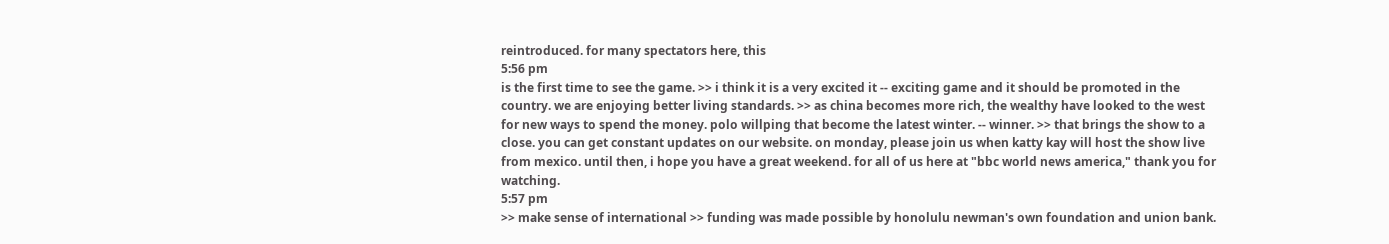reintroduced. for many spectators here, this
5:56 pm
is the first time to see the game. >> i think it is a very excited it -- exciting game and it should be promoted in the country. we are enjoying better living standards. >> as china becomes more rich, the wealthy have looked to the west for new ways to spend the money. polo willping that become the latest winter. -- winner. >> that brings the show to a close. you can get constant updates on our website. on monday, please join us when katty kay will host the show live from mexico. until then, i hope you have a great weekend. for all of us here at "bbc world news america," thank you for watching.
5:57 pm
>> make sense of international >> funding was made possible by honolulu newman's own foundation and union bank.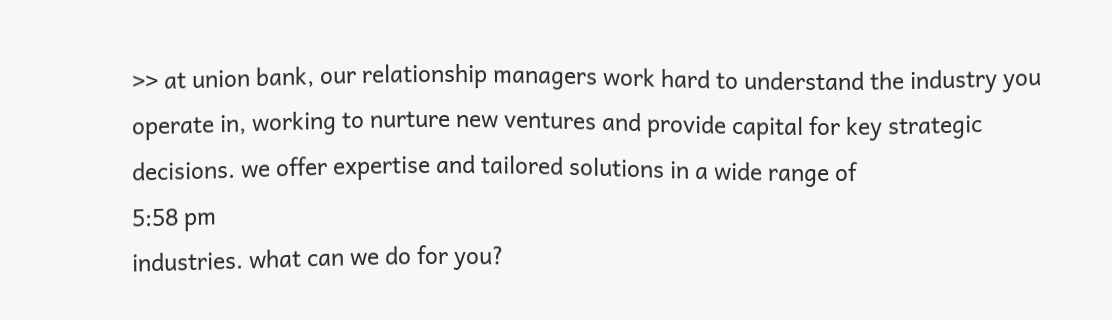>> at union bank, our relationship managers work hard to understand the industry you operate in, working to nurture new ventures and provide capital for key strategic decisions. we offer expertise and tailored solutions in a wide range of
5:58 pm
industries. what can we do for you?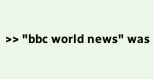>> "bbc world news" was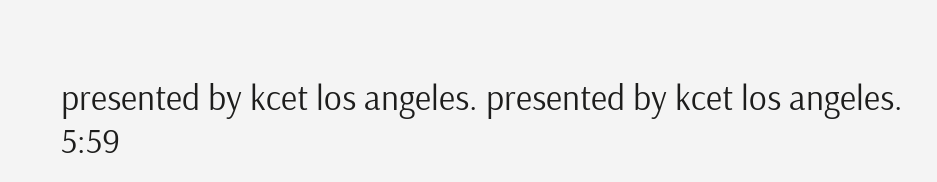presented by kcet los angeles. presented by kcet los angeles.
5:59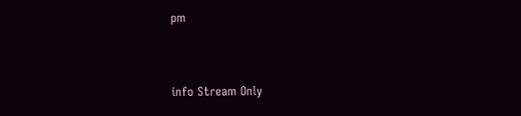pm


info Stream Only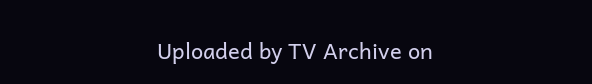Uploaded by TV Archive on